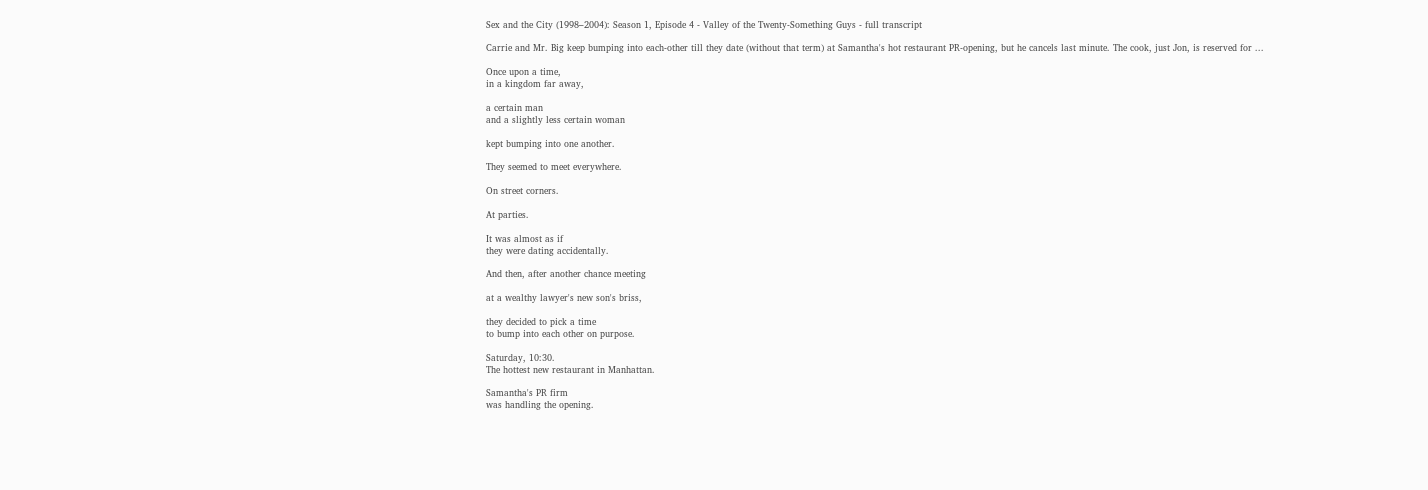Sex and the City (1998–2004): Season 1, Episode 4 - Valley of the Twenty-Something Guys - full transcript

Carrie and Mr. Big keep bumping into each-other till they date (without that term) at Samantha's hot restaurant PR-opening, but he cancels last minute. The cook, just Jon, is reserved for ...

Once upon a time,
in a kingdom far away,

a certain man
and a slightly less certain woman

kept bumping into one another.

They seemed to meet everywhere.

On street corners.

At parties.

It was almost as if
they were dating accidentally.

And then, after another chance meeting

at a wealthy lawyer's new son's briss,

they decided to pick a time
to bump into each other on purpose.

Saturday, 10:30.
The hottest new restaurant in Manhattan.

Samantha's PR firm
was handling the opening.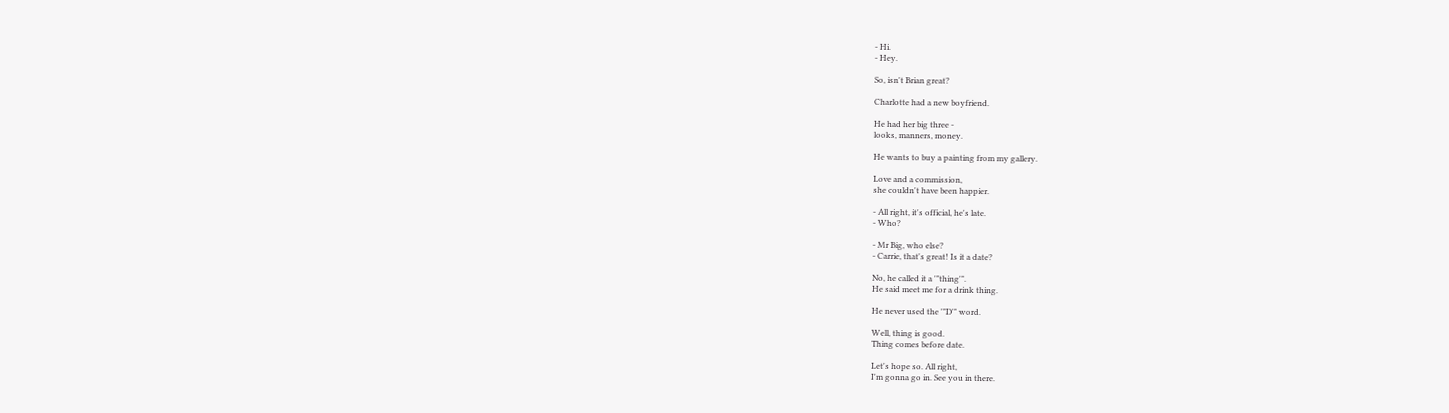- Hi.
- Hey.

So, isn't Brian great?

Charlotte had a new boyfriend.

He had her big three -
looks, manners, money.

He wants to buy a painting from my gallery.

Love and a commission,
she couldn't have been happier.

- All right, it's official, he's late.
- Who?

- Mr Big, who else?
- Carrie, that's great! Is it a date?

No, he called it a '"thing'".
He said meet me for a drink thing.

He never used the '"D'" word.

Well, thing is good.
Thing comes before date.

Let's hope so. All right,
I'm gonna go in. See you in there.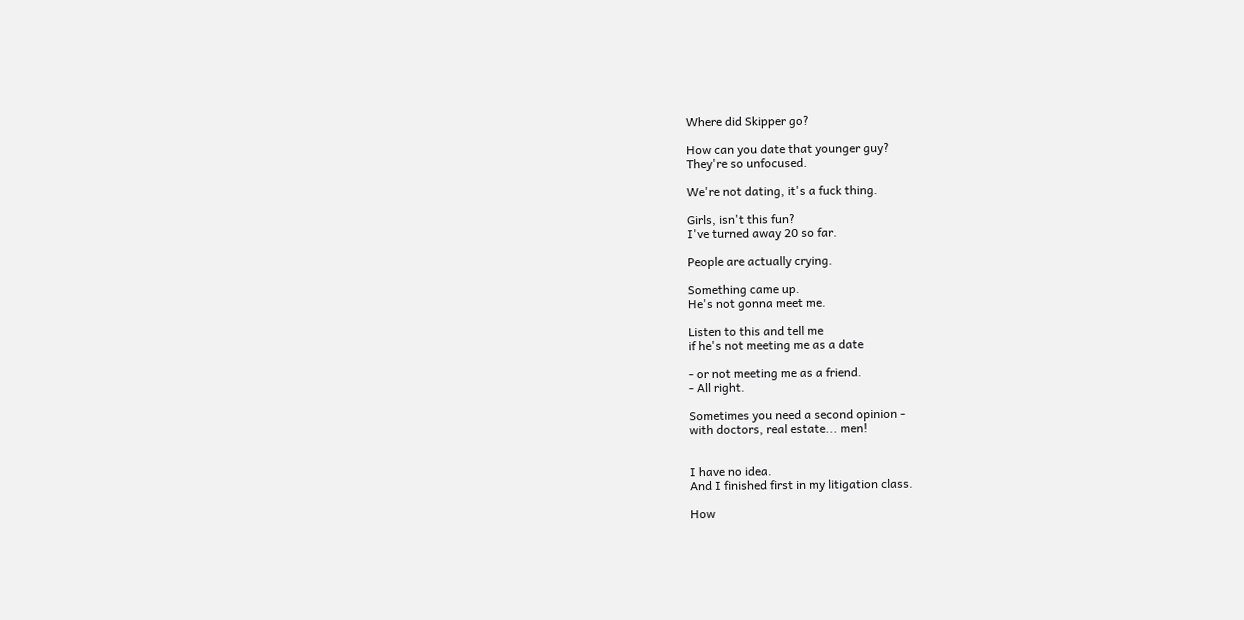Where did Skipper go?

How can you date that younger guy?
They're so unfocused.

We're not dating, it's a fuck thing.

Girls, isn't this fun?
I've turned away 20 so far.

People are actually crying.

Something came up.
He's not gonna meet me.

Listen to this and tell me
if he's not meeting me as a date

- or not meeting me as a friend.
- All right.

Sometimes you need a second opinion -
with doctors, real estate... men!


I have no idea.
And I finished first in my litigation class.

How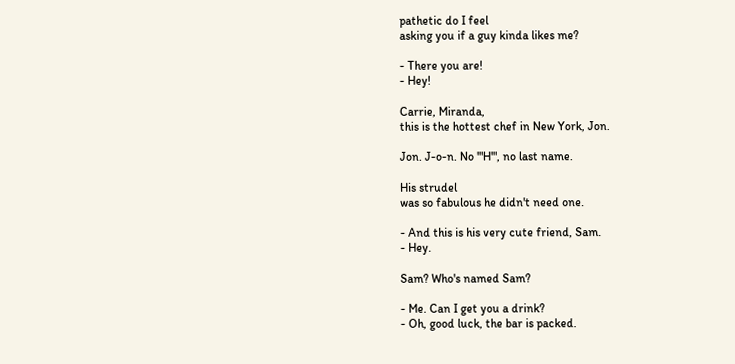pathetic do I feel
asking you if a guy kinda likes me?

- There you are!
- Hey!

Carrie, Miranda,
this is the hottest chef in New York, Jon.

Jon. J-o-n. No '"H'", no last name.

His strudel
was so fabulous he didn't need one.

- And this is his very cute friend, Sam.
- Hey.

Sam? Who's named Sam?

- Me. Can I get you a drink?
- Oh, good luck, the bar is packed.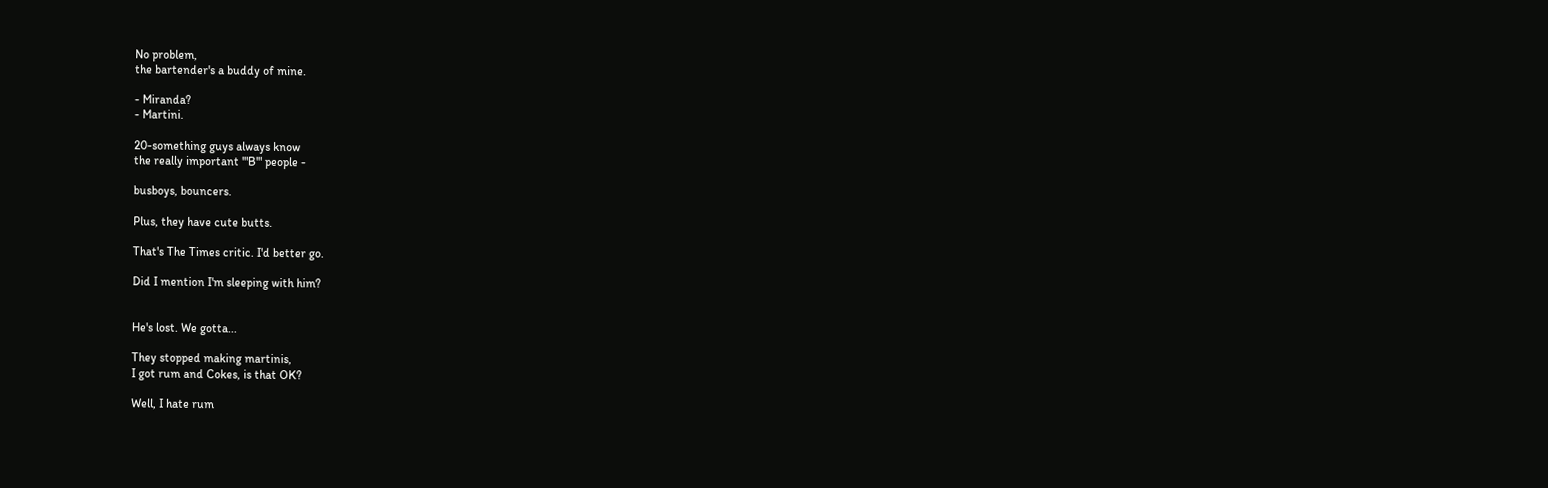No problem,
the bartender's a buddy of mine.

- Miranda?
- Martini.

20-something guys always know
the really important '"B'" people -

busboys, bouncers.

Plus, they have cute butts.

That's The Times critic. I'd better go.

Did I mention I'm sleeping with him?


He's lost. We gotta...

They stopped making martinis,
I got rum and Cokes, is that OK?

Well, I hate rum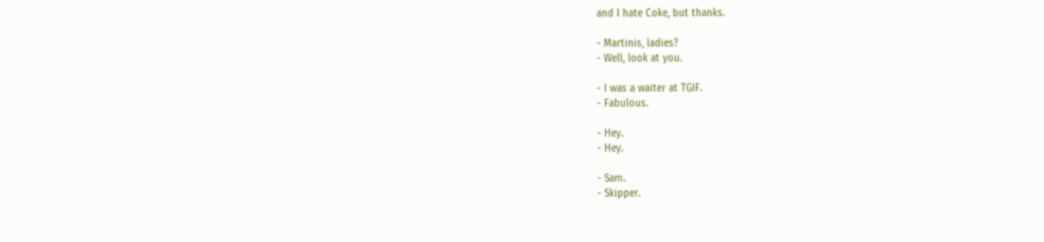and I hate Coke, but thanks.

- Martinis, ladies?
- Well, look at you.

- I was a waiter at TGIF.
- Fabulous.

- Hey.
- Hey.

- Sam.
- Skipper.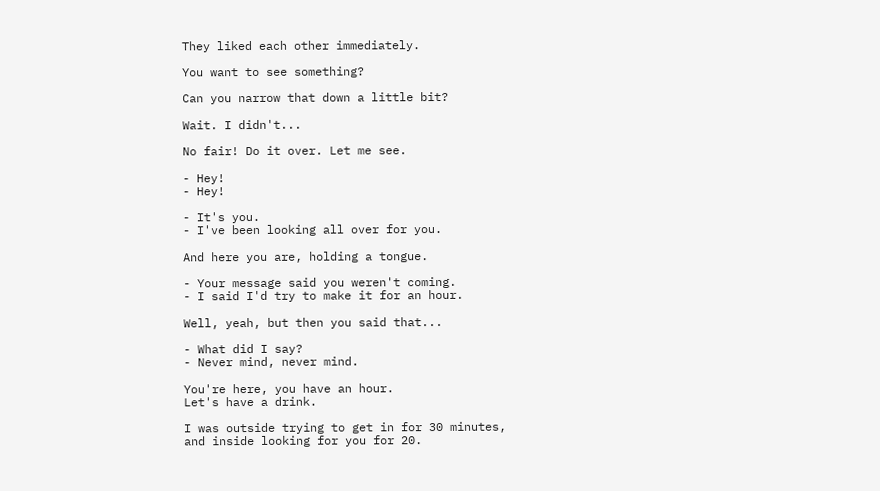They liked each other immediately.

You want to see something?

Can you narrow that down a little bit?

Wait. I didn't...

No fair! Do it over. Let me see.

- Hey!
- Hey!

- It's you.
- I've been looking all over for you.

And here you are, holding a tongue.

- Your message said you weren't coming.
- I said I'd try to make it for an hour.

Well, yeah, but then you said that...

- What did I say?
- Never mind, never mind.

You're here, you have an hour.
Let's have a drink.

I was outside trying to get in for 30 minutes,
and inside looking for you for 20.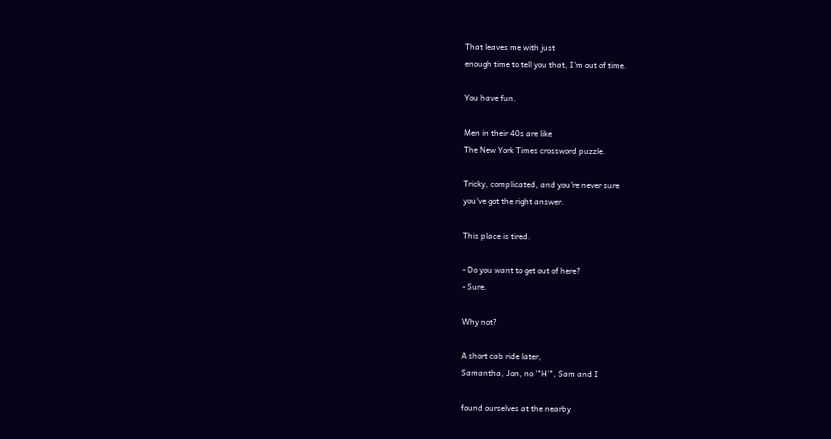That leaves me with just
enough time to tell you that, I'm out of time.

You have fun.

Men in their 40s are like
The New York Times crossword puzzle.

Tricky, complicated, and you're never sure
you've got the right answer.

This place is tired.

- Do you want to get out of here?
- Sure.

Why not?

A short cab ride later,
Samantha, Jon, no '"H'", Sam and I

found ourselves at the nearby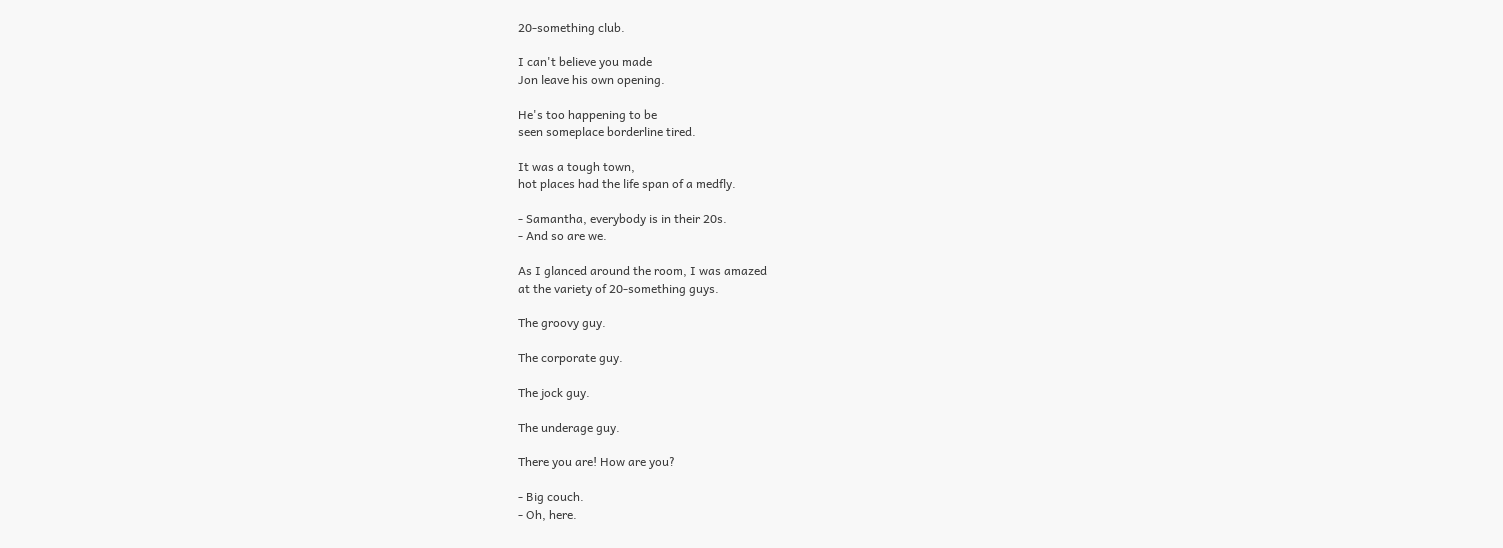20-something club.

I can't believe you made
Jon leave his own opening.

He's too happening to be
seen someplace borderline tired.

It was a tough town,
hot places had the life span of a medfly.

- Samantha, everybody is in their 20s.
- And so are we.

As I glanced around the room, I was amazed
at the variety of 20-something guys.

The groovy guy.

The corporate guy.

The jock guy.

The underage guy.

There you are! How are you?

- Big couch.
- Oh, here.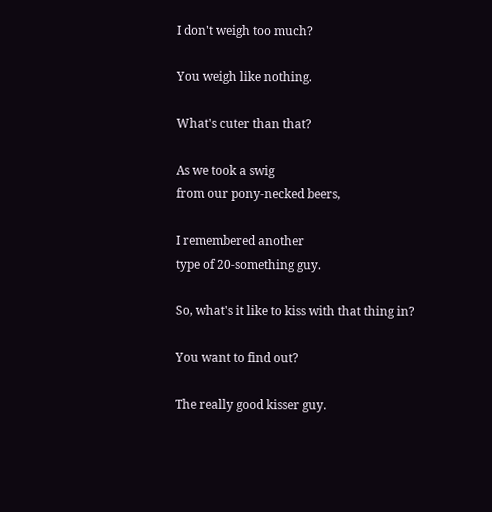I don't weigh too much?

You weigh like nothing.

What's cuter than that?

As we took a swig
from our pony-necked beers,

I remembered another
type of 20-something guy.

So, what's it like to kiss with that thing in?

You want to find out?

The really good kisser guy.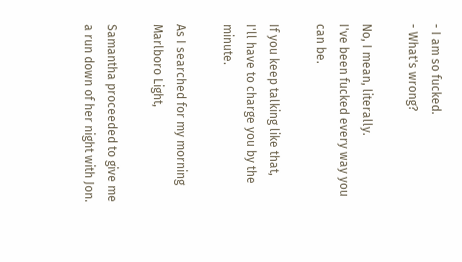- I am so fucked.
- What's wrong?

No, I mean, literally.
I've been fucked every way you can be.

If you keep talking like that,
I'll have to charge you by the minute.

As I searched for my morning Marlboro Light,

Samantha proceeded to give me
a run down of her night with Jon.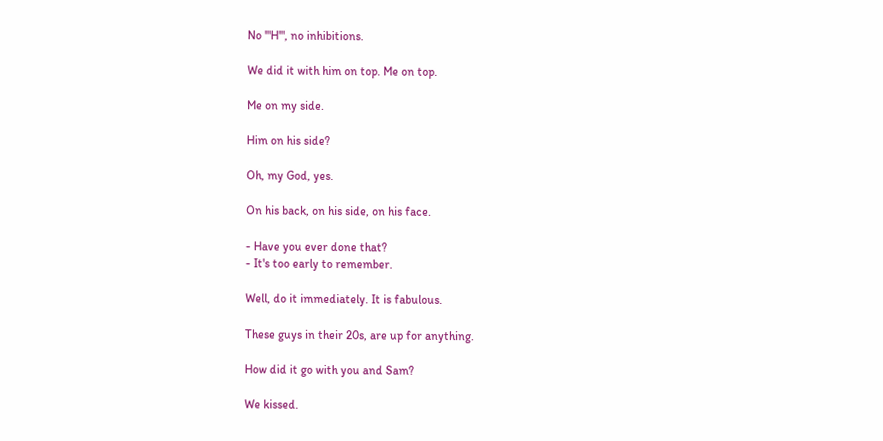No '"H'", no inhibitions.

We did it with him on top. Me on top.

Me on my side.

Him on his side?

Oh, my God, yes.

On his back, on his side, on his face.

- Have you ever done that?
- It's too early to remember.

Well, do it immediately. It is fabulous.

These guys in their 20s, are up for anything.

How did it go with you and Sam?

We kissed.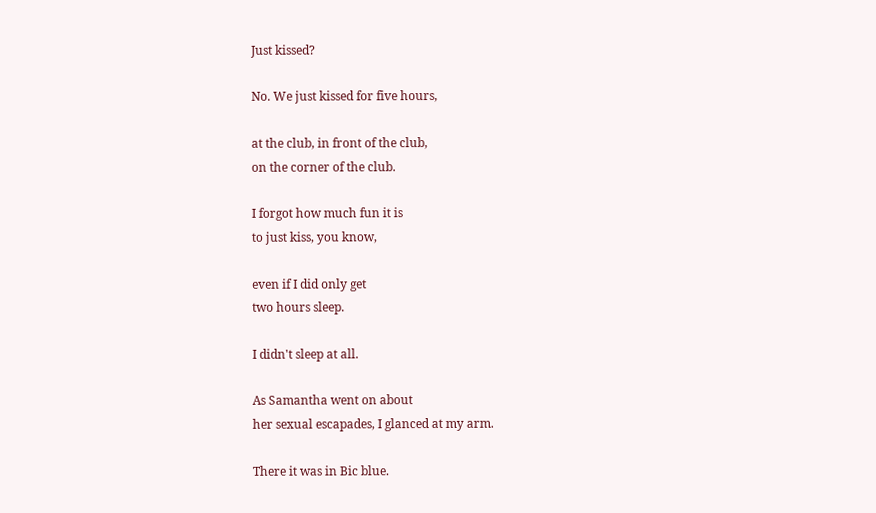Just kissed?

No. We just kissed for five hours,

at the club, in front of the club,
on the corner of the club.

I forgot how much fun it is
to just kiss, you know,

even if I did only get
two hours sleep.

I didn't sleep at all.

As Samantha went on about
her sexual escapades, I glanced at my arm.

There it was in Bic blue.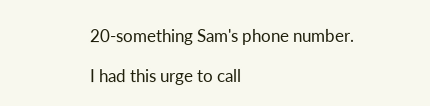20-something Sam's phone number.

I had this urge to call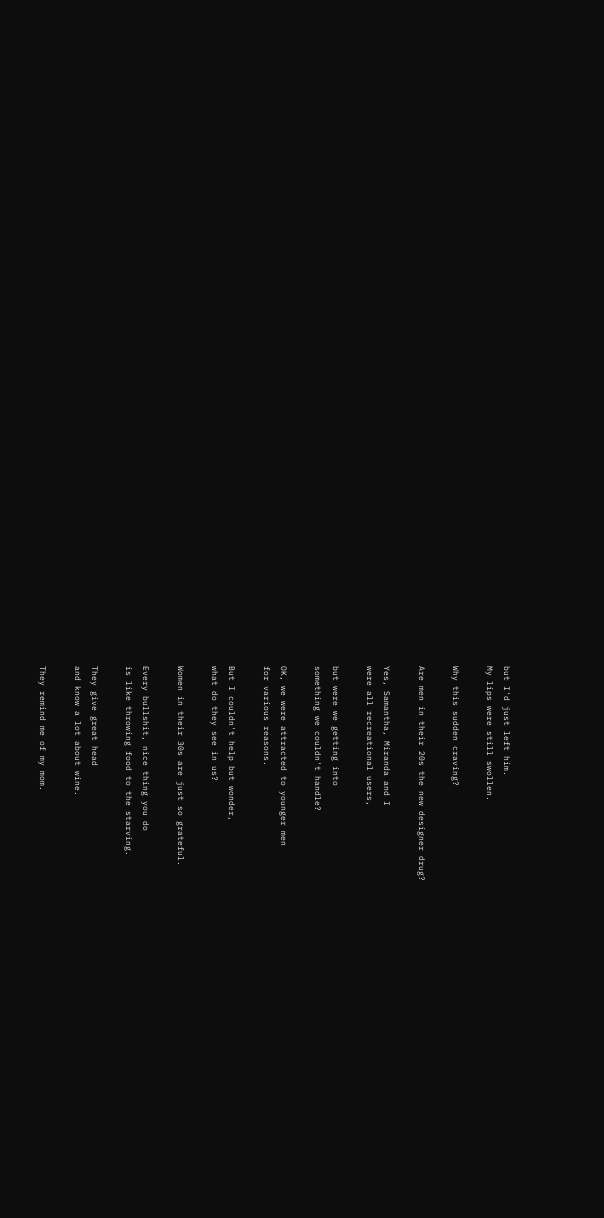but I'd just left him.
My lips were still swollen.

Why this sudden craving?

Are men in their 20s the new designer drug?

Yes, Samantha, Miranda and I
were all recreational users,

but were we getting into
something we couldn't handle?

OK, we were attracted to younger men
for various reasons.

But I couldn't help but wonder,
what do they see in us?

Women in their 30s are just so grateful.

Every bullshit, nice thing you do
is like throwing food to the starving.

They give great head
and know a lot about wine.

They remind me of my mom.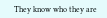They know who they are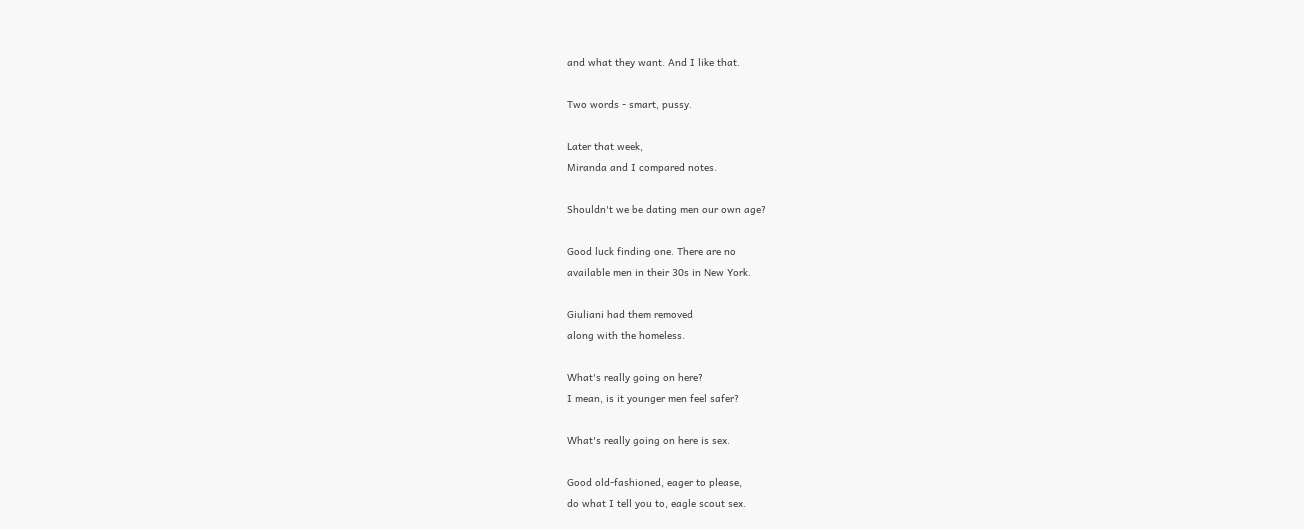and what they want. And I like that.

Two words - smart, pussy.

Later that week,
Miranda and I compared notes.

Shouldn't we be dating men our own age?

Good luck finding one. There are no
available men in their 30s in New York.

Giuliani had them removed
along with the homeless.

What's really going on here?
I mean, is it younger men feel safer?

What's really going on here is sex.

Good old-fashioned, eager to please,
do what I tell you to, eagle scout sex.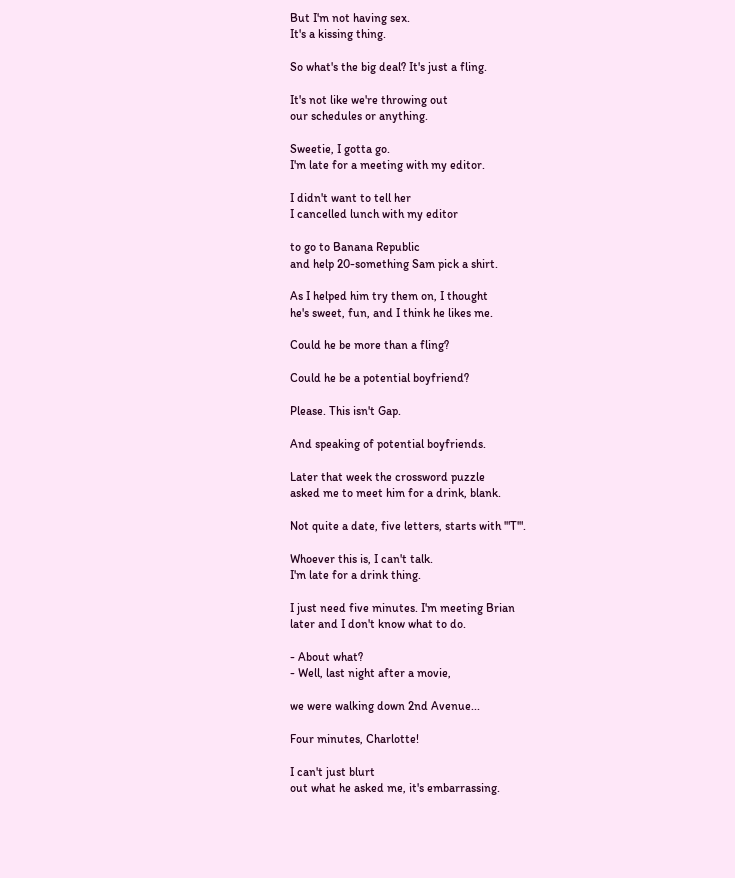But I'm not having sex.
It's a kissing thing.

So what's the big deal? It's just a fling.

It's not like we're throwing out
our schedules or anything.

Sweetie, I gotta go.
I'm late for a meeting with my editor.

I didn't want to tell her
I cancelled lunch with my editor

to go to Banana Republic
and help 20-something Sam pick a shirt.

As I helped him try them on, I thought
he's sweet, fun, and I think he likes me.

Could he be more than a fling?

Could he be a potential boyfriend?

Please. This isn't Gap.

And speaking of potential boyfriends.

Later that week the crossword puzzle
asked me to meet him for a drink, blank.

Not quite a date, five letters, starts with '"T'".

Whoever this is, I can't talk.
I'm late for a drink thing.

I just need five minutes. I'm meeting Brian
later and I don't know what to do.

- About what?
- Well, last night after a movie,

we were walking down 2nd Avenue...

Four minutes, Charlotte!

I can't just blurt
out what he asked me, it's embarrassing.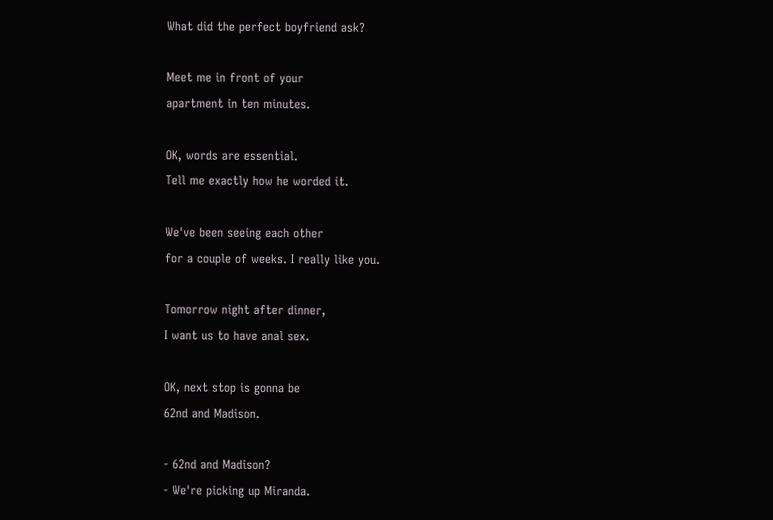What did the perfect boyfriend ask?

Meet me in front of your
apartment in ten minutes.

OK, words are essential.
Tell me exactly how he worded it.

We've been seeing each other
for a couple of weeks. I really like you.

Tomorrow night after dinner,
I want us to have anal sex.

OK, next stop is gonna be
62nd and Madison.

- 62nd and Madison?
- We're picking up Miranda.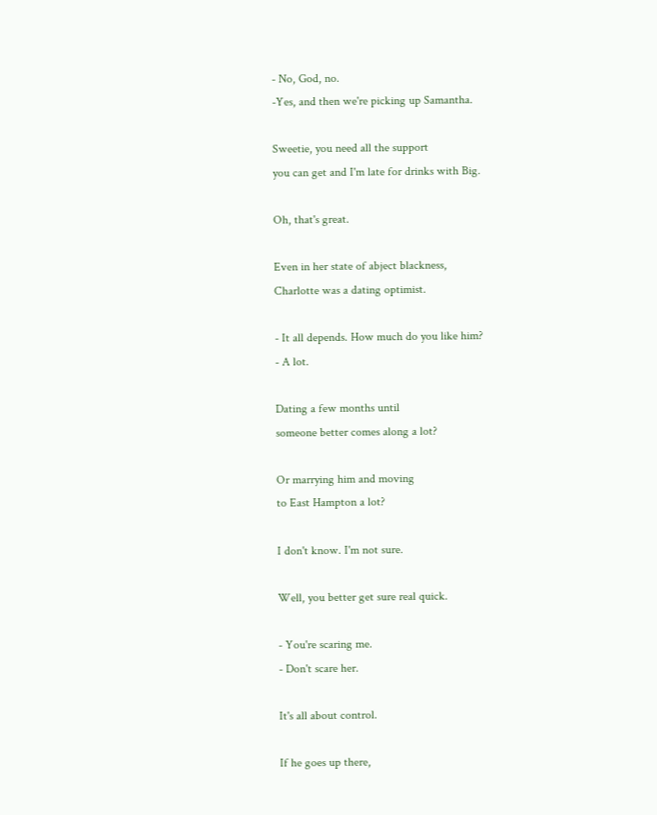- No, God, no.
-Yes, and then we're picking up Samantha.

Sweetie, you need all the support
you can get and I'm late for drinks with Big.

Oh, that's great.

Even in her state of abject blackness,
Charlotte was a dating optimist.

- It all depends. How much do you like him?
- A lot.

Dating a few months until
someone better comes along a lot?

Or marrying him and moving
to East Hampton a lot?

I don't know. I'm not sure.

Well, you better get sure real quick.

- You're scaring me.
- Don't scare her.

It's all about control.

If he goes up there,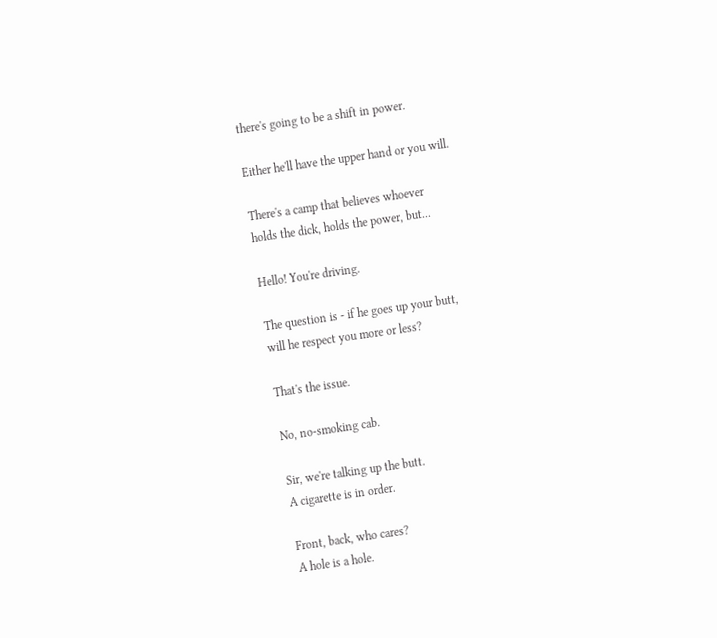there's going to be a shift in power.

Either he'll have the upper hand or you will.

There's a camp that believes whoever
holds the dick, holds the power, but...

Hello! You're driving.

The question is - if he goes up your butt,
will he respect you more or less?

That's the issue.

No, no-smoking cab.

Sir, we're talking up the butt.
A cigarette is in order.

Front, back, who cares?
A hole is a hole.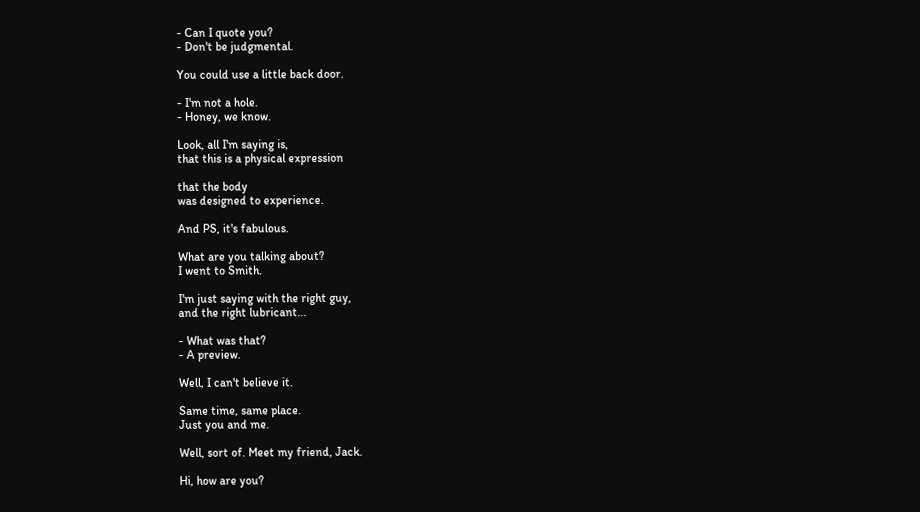- Can I quote you?
- Don't be judgmental.

You could use a little back door.

- I'm not a hole.
- Honey, we know.

Look, all I'm saying is,
that this is a physical expression

that the body
was designed to experience.

And PS, it's fabulous.

What are you talking about?
I went to Smith.

I'm just saying with the right guy,
and the right lubricant...

- What was that?
- A preview.

Well, I can't believe it.

Same time, same place.
Just you and me.

Well, sort of. Meet my friend, Jack.

Hi, how are you?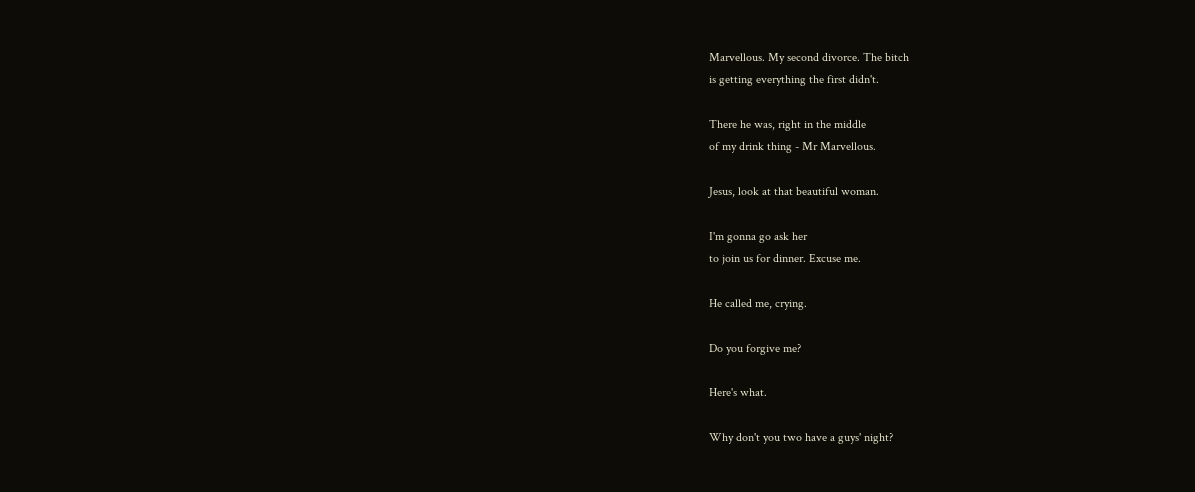Marvellous. My second divorce. The bitch
is getting everything the first didn't.

There he was, right in the middle
of my drink thing - Mr Marvellous.

Jesus, look at that beautiful woman.

I'm gonna go ask her
to join us for dinner. Excuse me.

He called me, crying.

Do you forgive me?

Here's what.

Why don't you two have a guys' night?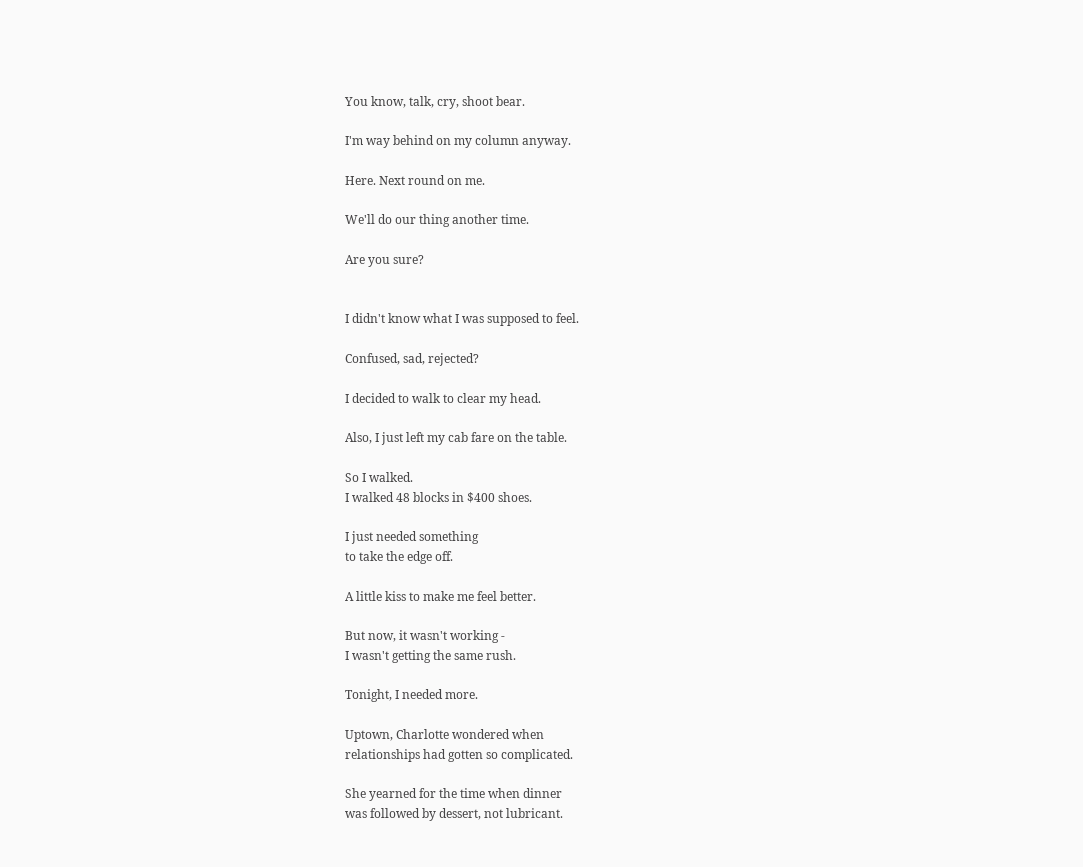You know, talk, cry, shoot bear.

I'm way behind on my column anyway.

Here. Next round on me.

We'll do our thing another time.

Are you sure?


I didn't know what I was supposed to feel.

Confused, sad, rejected?

I decided to walk to clear my head.

Also, I just left my cab fare on the table.

So I walked.
I walked 48 blocks in $400 shoes.

I just needed something
to take the edge off.

A little kiss to make me feel better.

But now, it wasn't working -
I wasn't getting the same rush.

Tonight, I needed more.

Uptown, Charlotte wondered when
relationships had gotten so complicated.

She yearned for the time when dinner
was followed by dessert, not lubricant.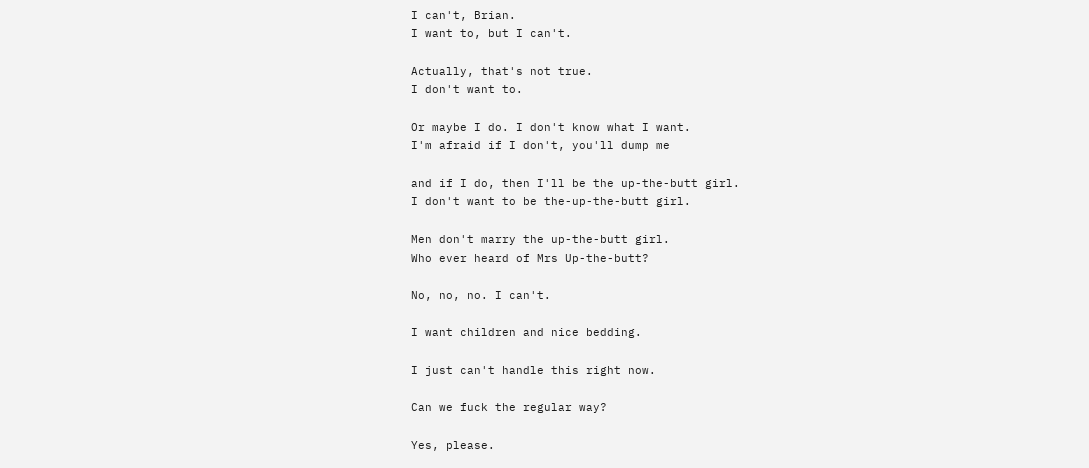I can't, Brian.
I want to, but I can't.

Actually, that's not true.
I don't want to.

Or maybe I do. I don't know what I want.
I'm afraid if I don't, you'll dump me

and if I do, then I'll be the up-the-butt girl.
I don't want to be the-up-the-butt girl.

Men don't marry the up-the-butt girl.
Who ever heard of Mrs Up-the-butt?

No, no, no. I can't.

I want children and nice bedding.

I just can't handle this right now.

Can we fuck the regular way?

Yes, please.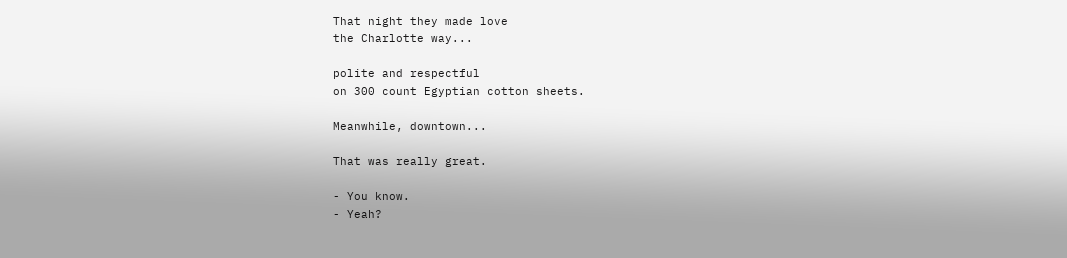That night they made love
the Charlotte way...

polite and respectful
on 300 count Egyptian cotton sheets.

Meanwhile, downtown...

That was really great.

- You know.
- Yeah?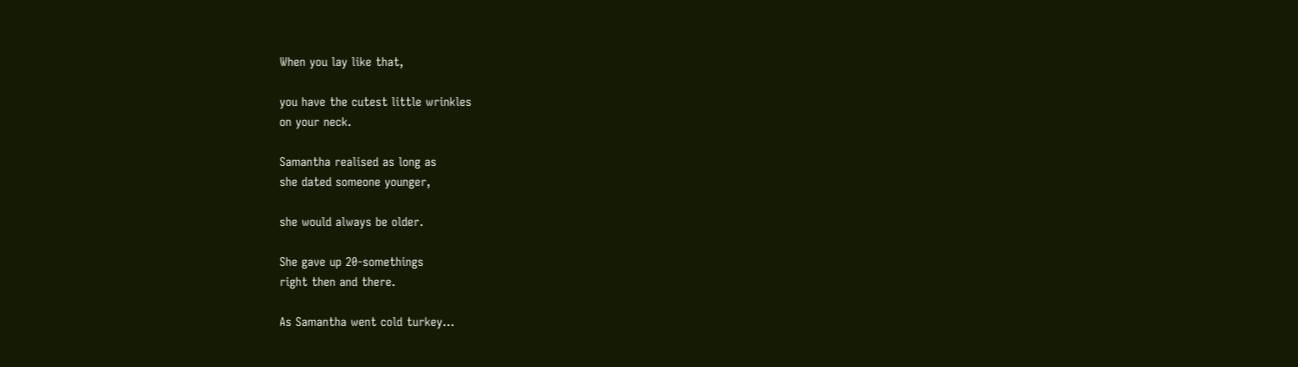When you lay like that,

you have the cutest little wrinkles
on your neck.

Samantha realised as long as
she dated someone younger,

she would always be older.

She gave up 20-somethings
right then and there.

As Samantha went cold turkey...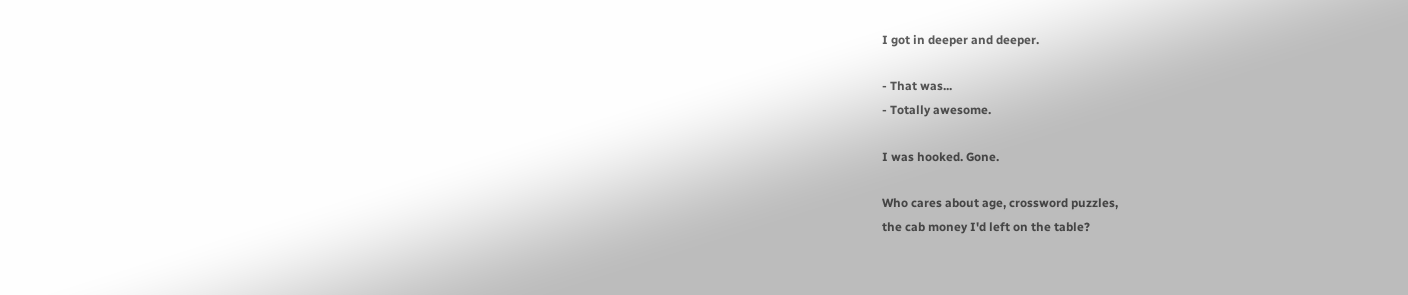I got in deeper and deeper.

- That was...
- Totally awesome.

I was hooked. Gone.

Who cares about age, crossword puzzles,
the cab money I'd left on the table?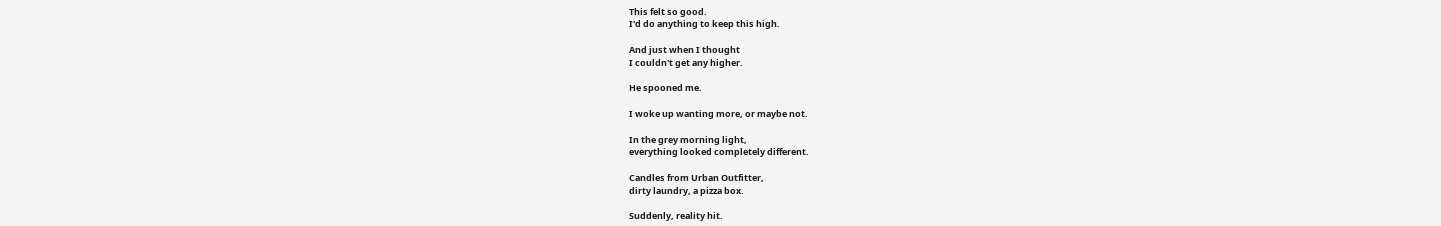This felt so good.
I'd do anything to keep this high.

And just when I thought
I couldn't get any higher.

He spooned me.

I woke up wanting more, or maybe not.

In the grey morning light,
everything looked completely different.

Candles from Urban Outfitter,
dirty laundry, a pizza box.

Suddenly, reality hit.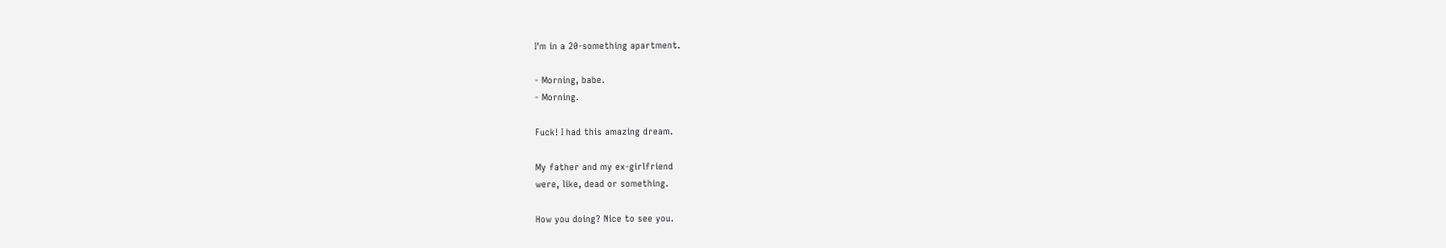I'm in a 20-something apartment.

- Morning, babe.
- Morning.

Fuck! I had this amazing dream.

My father and my ex-girlfriend
were, like, dead or something.

How you doing? Nice to see you.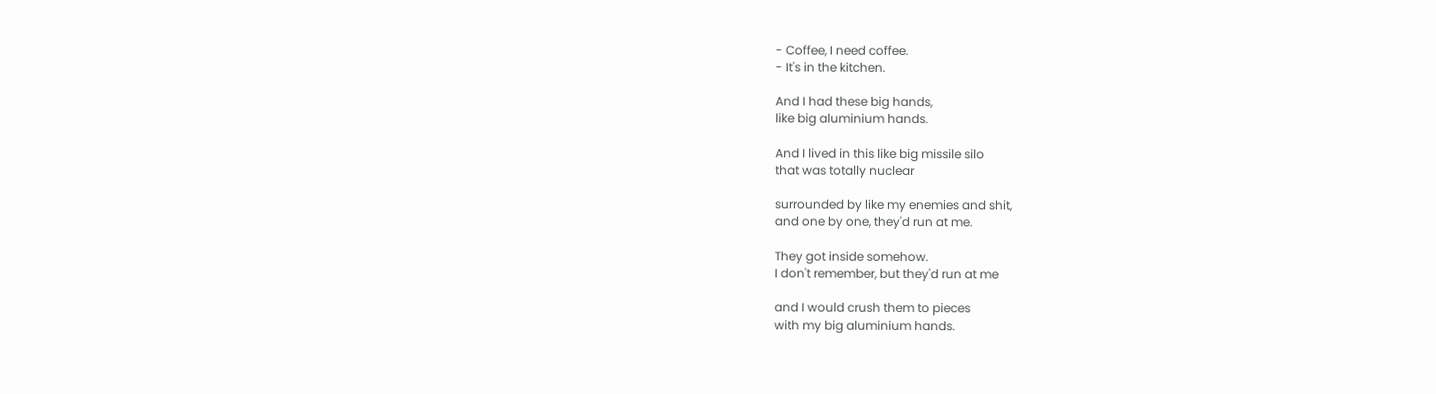- Coffee, I need coffee.
- It's in the kitchen.

And I had these big hands,
like big aluminium hands.

And I lived in this like big missile silo
that was totally nuclear

surrounded by like my enemies and shit,
and one by one, they'd run at me.

They got inside somehow.
I don't remember, but they'd run at me

and I would crush them to pieces
with my big aluminium hands.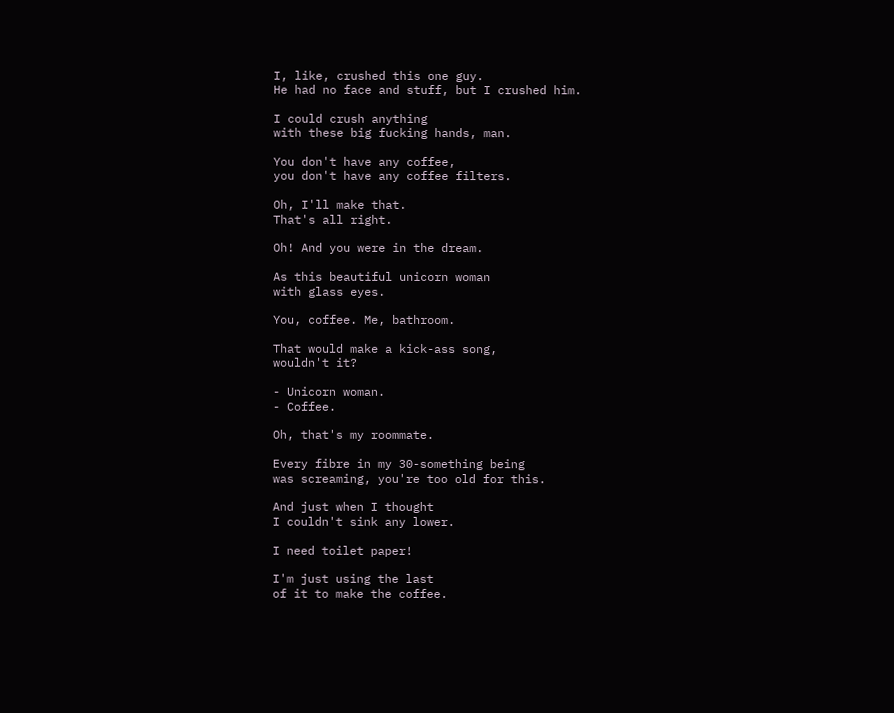I, like, crushed this one guy.
He had no face and stuff, but I crushed him.

I could crush anything
with these big fucking hands, man.

You don't have any coffee,
you don't have any coffee filters.

Oh, I'll make that.
That's all right.

Oh! And you were in the dream.

As this beautiful unicorn woman
with glass eyes.

You, coffee. Me, bathroom.

That would make a kick-ass song,
wouldn't it?

- Unicorn woman.
- Coffee.

Oh, that's my roommate.

Every fibre in my 30-something being
was screaming, you're too old for this.

And just when I thought
I couldn't sink any lower.

I need toilet paper!

I'm just using the last
of it to make the coffee.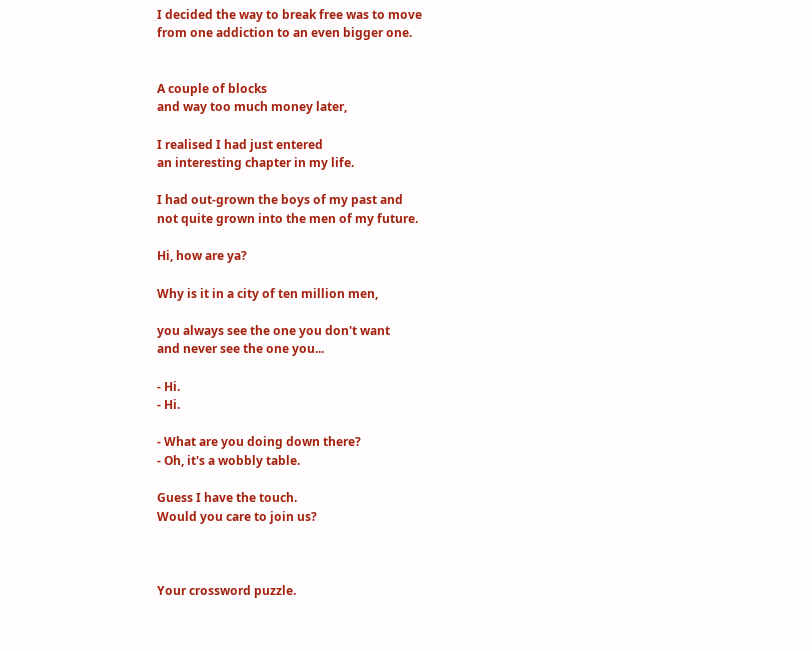I decided the way to break free was to move
from one addiction to an even bigger one.


A couple of blocks
and way too much money later,

I realised I had just entered
an interesting chapter in my life.

I had out-grown the boys of my past and
not quite grown into the men of my future.

Hi, how are ya?

Why is it in a city of ten million men,

you always see the one you don't want
and never see the one you...

- Hi.
- Hi.

- What are you doing down there?
- Oh, it's a wobbly table.

Guess I have the touch.
Would you care to join us?



Your crossword puzzle.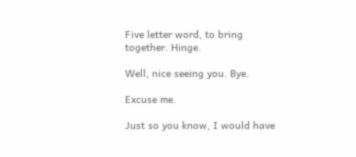Five letter word, to bring together. Hinge.

Well, nice seeing you. Bye.

Excuse me.

Just so you know, I would have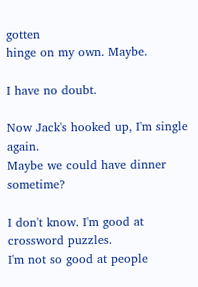gotten
hinge on my own. Maybe.

I have no doubt.

Now Jack's hooked up, I'm single again.
Maybe we could have dinner sometime?

I don't know. I'm good at crossword puzzles.
I'm not so good at people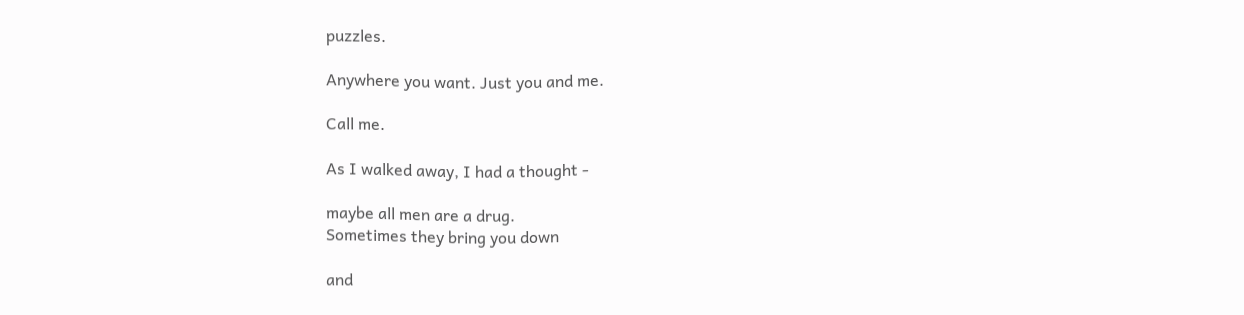puzzles.

Anywhere you want. Just you and me.

Call me.

As I walked away, I had a thought -

maybe all men are a drug.
Sometimes they bring you down

and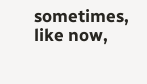sometimes, like now,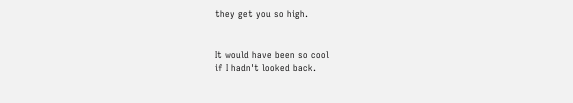they get you so high.


It would have been so cool
if I hadn't looked back.